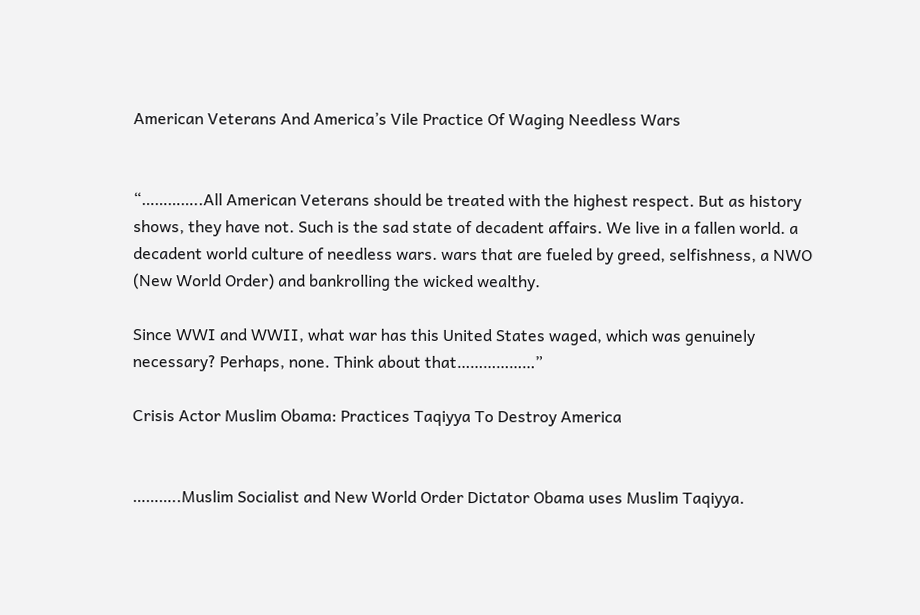American Veterans And America’s Vile Practice Of Waging Needless Wars


“…………..All American Veterans should be treated with the highest respect. But as history shows, they have not. Such is the sad state of decadent affairs. We live in a fallen world. a decadent world culture of needless wars. wars that are fueled by greed, selfishness, a NWO (New World Order) and bankrolling the wicked wealthy.

Since WWI and WWII, what war has this United States waged, which was genuinely necessary? Perhaps, none. Think about that………………”

Crisis Actor Muslim Obama: Practices Taqiyya To Destroy America


………..Muslim Socialist and New World Order Dictator Obama uses Muslim Taqiyya.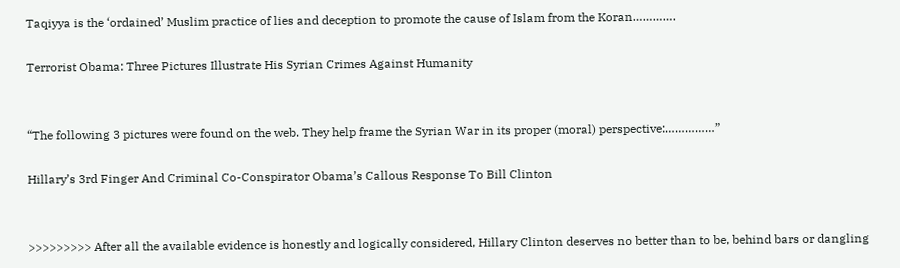Taqiyya is the ‘ordained’ Muslim practice of lies and deception to promote the cause of Islam from the Koran………….

Terrorist Obama: Three Pictures Illustrate His Syrian Crimes Against Humanity


“The following 3 pictures were found on the web. They help frame the Syrian War in its proper (moral) perspective:……………”

Hillary’s 3rd Finger And Criminal Co-Conspirator Obama’s Callous Response To Bill Clinton


>>>>>>>>> After all the available evidence is honestly and logically considered, Hillary Clinton deserves no better than to be, behind bars or dangling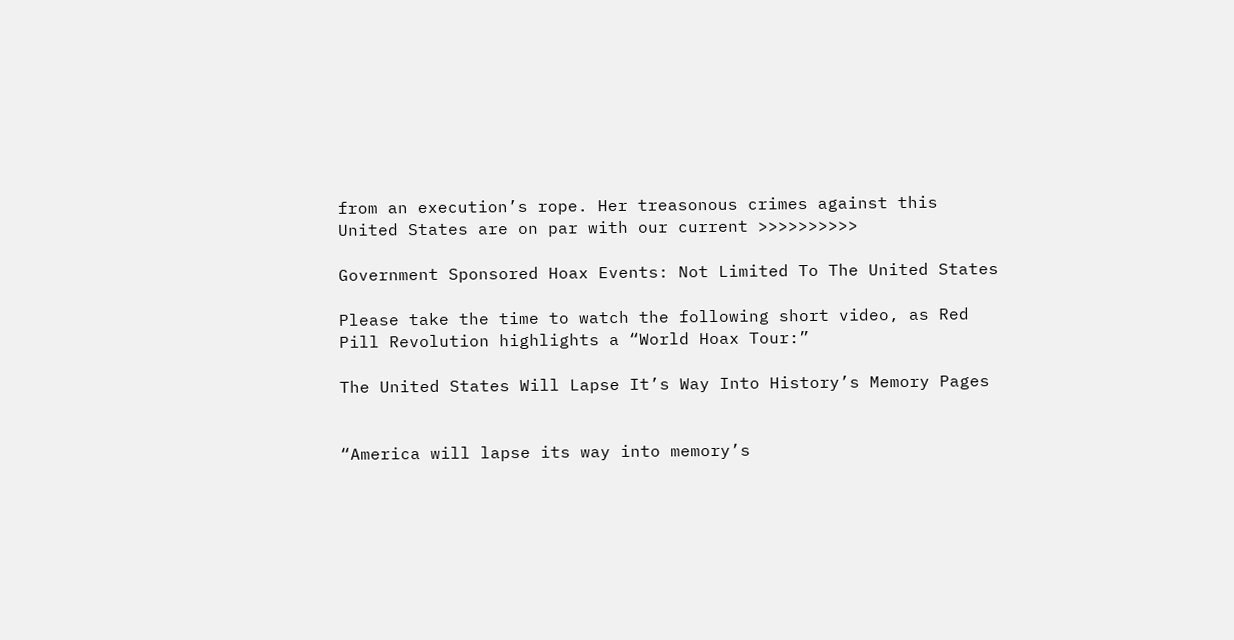from an execution’s rope. Her treasonous crimes against this United States are on par with our current >>>>>>>>>>

Government Sponsored Hoax Events: Not Limited To The United States

Please take the time to watch the following short video, as Red Pill Revolution highlights a “World Hoax Tour:”

The United States Will Lapse It’s Way Into History’s Memory Pages


“America will lapse its way into memory’s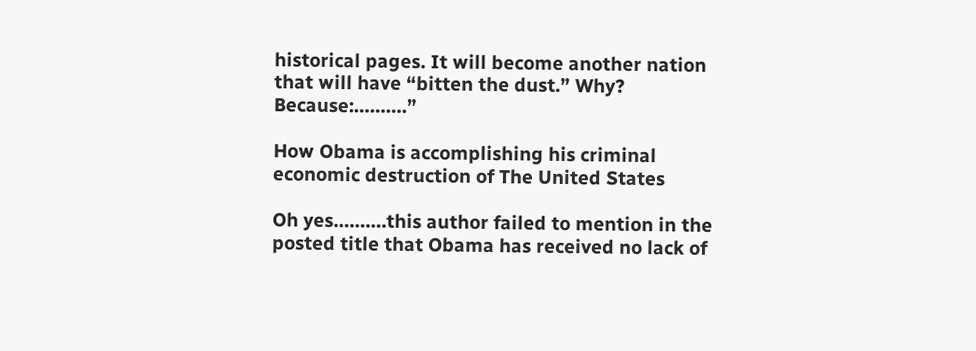historical pages. It will become another nation that will have “bitten the dust.” Why? Because:……….”

How Obama is accomplishing his criminal economic destruction of The United States

Oh yes……….this author failed to mention in the posted title that Obama has received no lack of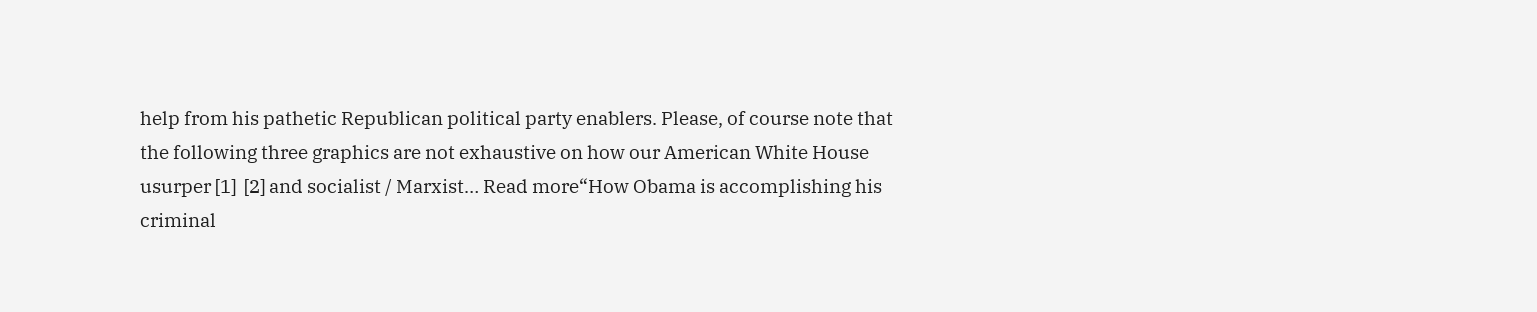help from his pathetic Republican political party enablers. Please, of course note that the following three graphics are not exhaustive on how our American White House usurper [1]  [2] and socialist / Marxist… Read more“How Obama is accomplishing his criminal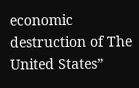economic destruction of The United States”